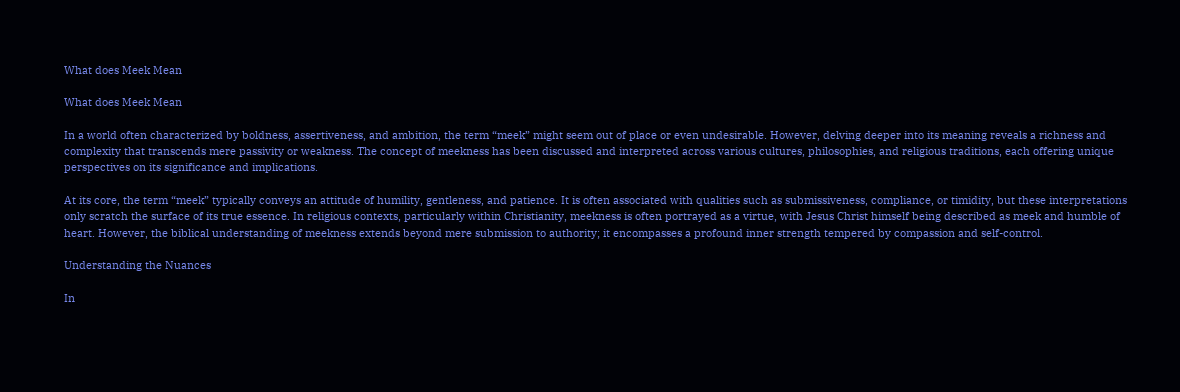What does Meek Mean

What does Meek Mean

In a world often characterized by boldness, assertiveness, and ambition, the term “meek” might seem out of place or even undesirable. However, delving deeper into its meaning reveals a richness and complexity that transcends mere passivity or weakness. The concept of meekness has been discussed and interpreted across various cultures, philosophies, and religious traditions, each offering unique perspectives on its significance and implications.

At its core, the term “meek” typically conveys an attitude of humility, gentleness, and patience. It is often associated with qualities such as submissiveness, compliance, or timidity, but these interpretations only scratch the surface of its true essence. In religious contexts, particularly within Christianity, meekness is often portrayed as a virtue, with Jesus Christ himself being described as meek and humble of heart. However, the biblical understanding of meekness extends beyond mere submission to authority; it encompasses a profound inner strength tempered by compassion and self-control.

Understanding the Nuances

In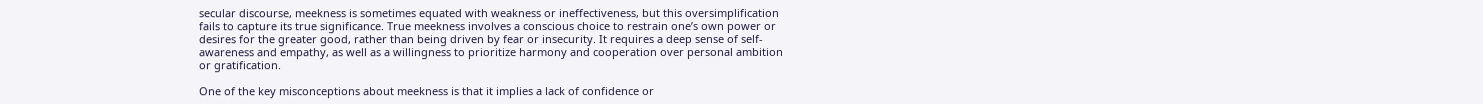secular discourse, meekness is sometimes equated with weakness or ineffectiveness, but this oversimplification fails to capture its true significance. True meekness involves a conscious choice to restrain one’s own power or desires for the greater good, rather than being driven by fear or insecurity. It requires a deep sense of self-awareness and empathy, as well as a willingness to prioritize harmony and cooperation over personal ambition or gratification.

One of the key misconceptions about meekness is that it implies a lack of confidence or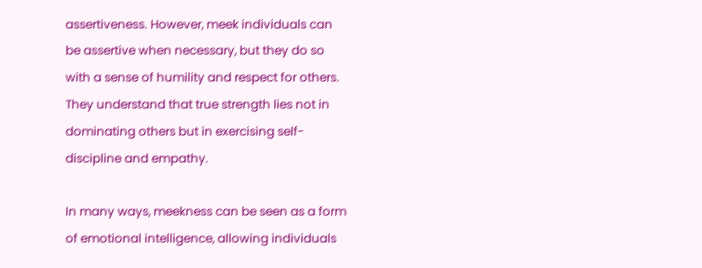assertiveness. However, meek individuals can be assertive when necessary, but they do so with a sense of humility and respect for others. They understand that true strength lies not in dominating others but in exercising self-discipline and empathy.

In many ways, meekness can be seen as a form of emotional intelligence, allowing individuals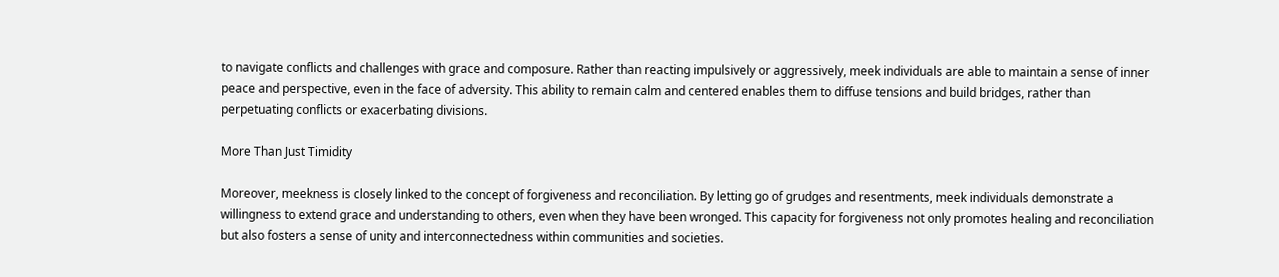to navigate conflicts and challenges with grace and composure. Rather than reacting impulsively or aggressively, meek individuals are able to maintain a sense of inner peace and perspective, even in the face of adversity. This ability to remain calm and centered enables them to diffuse tensions and build bridges, rather than perpetuating conflicts or exacerbating divisions.

More Than Just Timidity

Moreover, meekness is closely linked to the concept of forgiveness and reconciliation. By letting go of grudges and resentments, meek individuals demonstrate a willingness to extend grace and understanding to others, even when they have been wronged. This capacity for forgiveness not only promotes healing and reconciliation but also fosters a sense of unity and interconnectedness within communities and societies.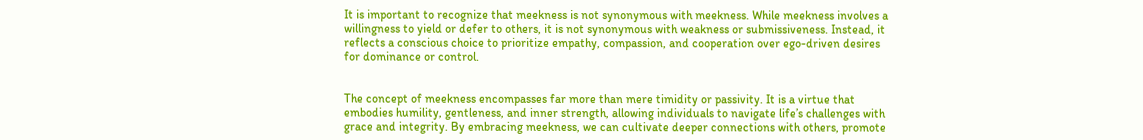It is important to recognize that meekness is not synonymous with meekness. While meekness involves a willingness to yield or defer to others, it is not synonymous with weakness or submissiveness. Instead, it reflects a conscious choice to prioritize empathy, compassion, and cooperation over ego-driven desires for dominance or control.


The concept of meekness encompasses far more than mere timidity or passivity. It is a virtue that embodies humility, gentleness, and inner strength, allowing individuals to navigate life’s challenges with grace and integrity. By embracing meekness, we can cultivate deeper connections with others, promote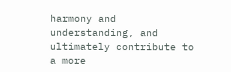harmony and understanding, and ultimately contribute to a more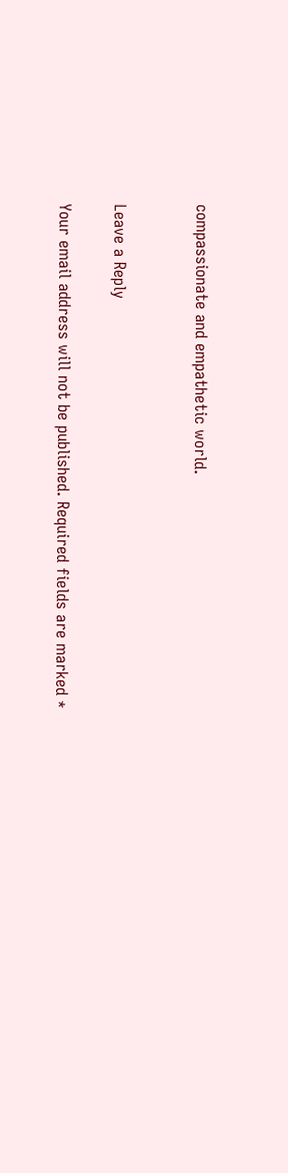compassionate and empathetic world.


Leave a Reply

Your email address will not be published. Required fields are marked *